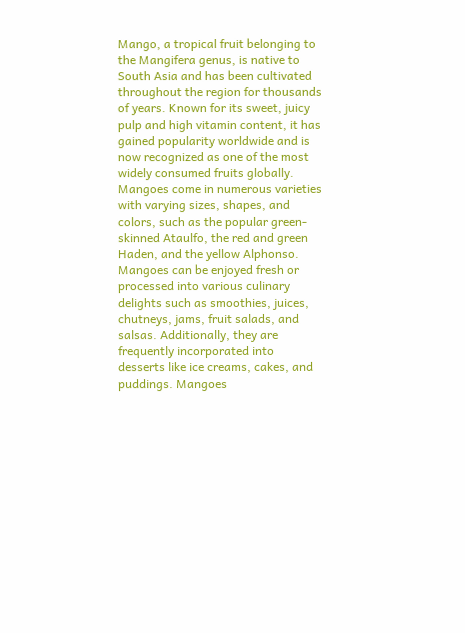Mango, a tropical fruit belonging to the Mangifera genus, is native to South Asia and has been cultivated throughout the region for thousands of years. Known for its sweet, juicy pulp and high vitamin content, it has gained popularity worldwide and is now recognized as one of the most widely consumed fruits globally. Mangoes come in numerous varieties with varying sizes, shapes, and colors, such as the popular green-skinned Ataulfo, the red and green Haden, and the yellow Alphonso. Mangoes can be enjoyed fresh or processed into various culinary delights such as smoothies, juices, chutneys, jams, fruit salads, and salsas. Additionally, they are frequently incorporated into desserts like ice creams, cakes, and puddings. Mangoes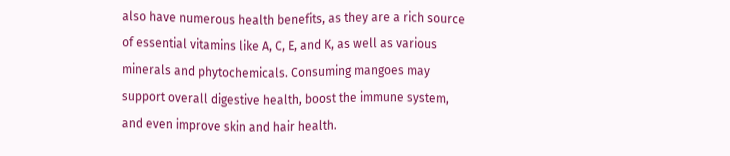also have numerous health benefits, as they are a rich source of essential vitamins like A, C, E, and K, as well as various minerals and phytochemicals. Consuming mangoes may support overall digestive health, boost the immune system, and even improve skin and hair health.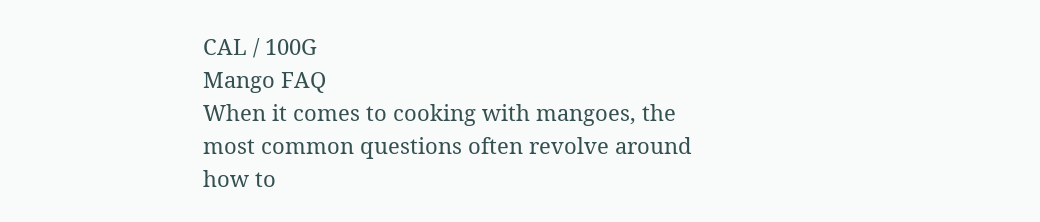CAL / 100G
Mango FAQ
When it comes to cooking with mangoes, the most common questions often revolve around how to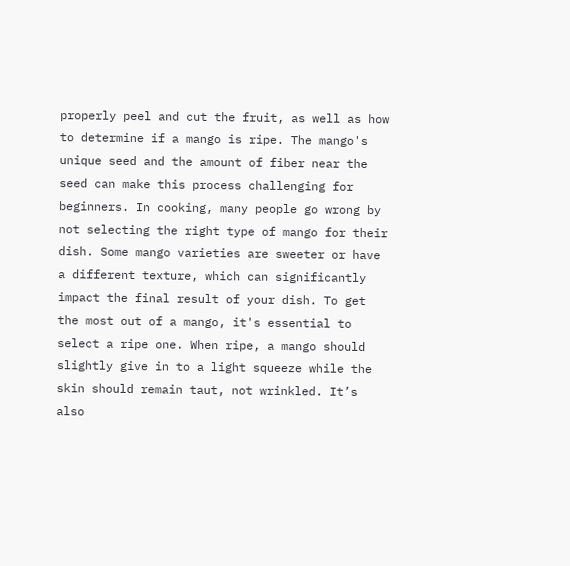properly peel and cut the fruit, as well as how to determine if a mango is ripe. The mango's unique seed and the amount of fiber near the seed can make this process challenging for beginners. In cooking, many people go wrong by not selecting the right type of mango for their dish. Some mango varieties are sweeter or have a different texture, which can significantly impact the final result of your dish. To get the most out of a mango, it's essential to select a ripe one. When ripe, a mango should slightly give in to a light squeeze while the skin should remain taut, not wrinkled. It’s also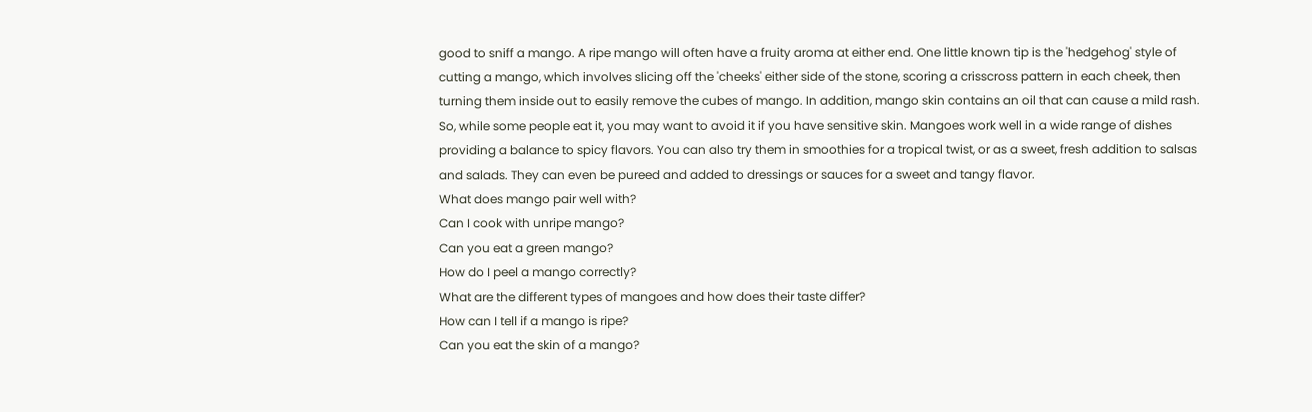good to sniff a mango. A ripe mango will often have a fruity aroma at either end. One little known tip is the 'hedgehog' style of cutting a mango, which involves slicing off the 'cheeks' either side of the stone, scoring a crisscross pattern in each cheek, then turning them inside out to easily remove the cubes of mango. In addition, mango skin contains an oil that can cause a mild rash. So, while some people eat it, you may want to avoid it if you have sensitive skin. Mangoes work well in a wide range of dishes providing a balance to spicy flavors. You can also try them in smoothies for a tropical twist, or as a sweet, fresh addition to salsas and salads. They can even be pureed and added to dressings or sauces for a sweet and tangy flavor.
What does mango pair well with?
Can I cook with unripe mango?
Can you eat a green mango?
How do I peel a mango correctly?
What are the different types of mangoes and how does their taste differ?
How can I tell if a mango is ripe?
Can you eat the skin of a mango?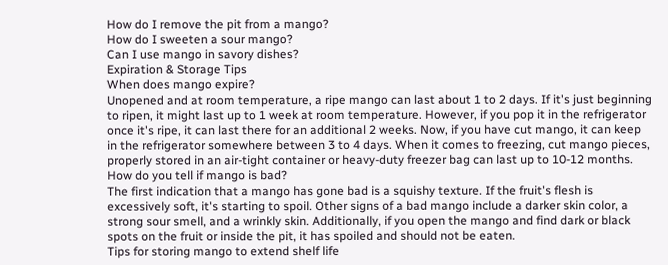How do I remove the pit from a mango?
How do I sweeten a sour mango?
Can I use mango in savory dishes?
Expiration & Storage Tips
When does mango expire?
Unopened and at room temperature, a ripe mango can last about 1 to 2 days. If it's just beginning to ripen, it might last up to 1 week at room temperature. However, if you pop it in the refrigerator once it's ripe, it can last there for an additional 2 weeks. Now, if you have cut mango, it can keep in the refrigerator somewhere between 3 to 4 days. When it comes to freezing, cut mango pieces, properly stored in an air-tight container or heavy-duty freezer bag can last up to 10-12 months.
How do you tell if mango is bad?
The first indication that a mango has gone bad is a squishy texture. If the fruit's flesh is excessively soft, it's starting to spoil. Other signs of a bad mango include a darker skin color, a strong sour smell, and a wrinkly skin. Additionally, if you open the mango and find dark or black spots on the fruit or inside the pit, it has spoiled and should not be eaten.
Tips for storing mango to extend shelf life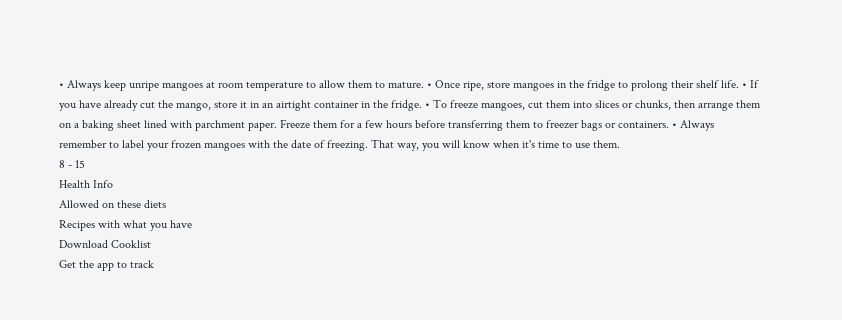• Always keep unripe mangoes at room temperature to allow them to mature. • Once ripe, store mangoes in the fridge to prolong their shelf life. • If you have already cut the mango, store it in an airtight container in the fridge. • To freeze mangoes, cut them into slices or chunks, then arrange them on a baking sheet lined with parchment paper. Freeze them for a few hours before transferring them to freezer bags or containers. • Always remember to label your frozen mangoes with the date of freezing. That way, you will know when it's time to use them.
8 - 15
Health Info
Allowed on these diets
Recipes with what you have
Download Cooklist
Get the app to track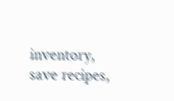inventory, save recipes,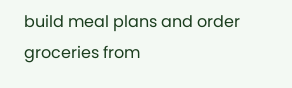build meal plans and order groceries from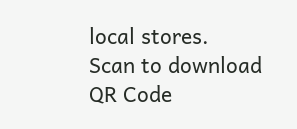local stores.
Scan to download
QR Code